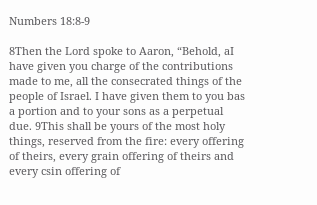Numbers 18:8-9

8Then the Lord spoke to Aaron, “Behold, aI have given you charge of the contributions made to me, all the consecrated things of the people of Israel. I have given them to you bas a portion and to your sons as a perpetual due. 9This shall be yours of the most holy things, reserved from the fire: every offering of theirs, every grain offering of theirs and every csin offering of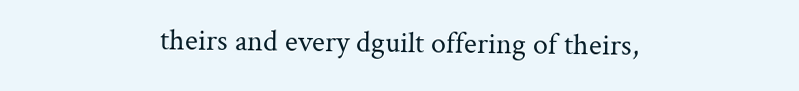theirs and every dguilt offering of theirs,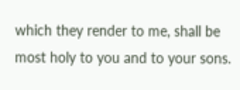which they render to me, shall be most holy to you and to your sons.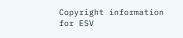Copyright information for ESV